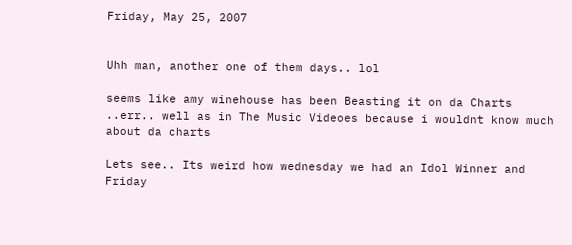Friday, May 25, 2007


Uhh man, another one of them days.. lol

seems like amy winehouse has been Beasting it on da Charts ..err.. well as in The Music Videoes because i wouldnt know much about da charts

Lets see.. Its weird how wednesday we had an Idol Winner and Friday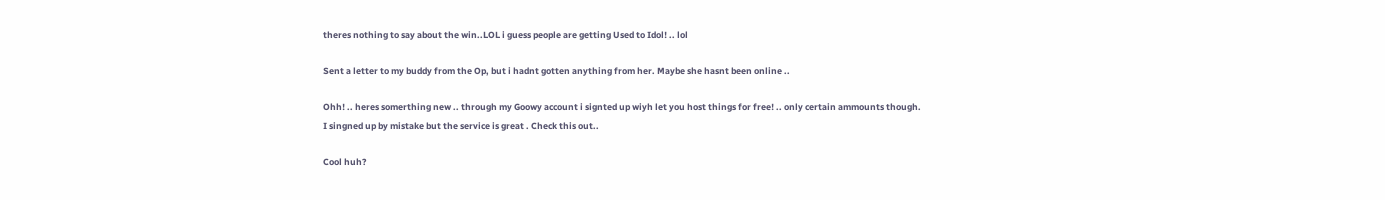theres nothing to say about the win..LOL i guess people are getting Used to Idol! .. lol

Sent a letter to my buddy from the Op, but i hadnt gotten anything from her. Maybe she hasnt been online ..

Ohh! .. heres somerthing new .. through my Goowy account i signted up wiyh let you host things for free! .. only certain ammounts though. I singned up by mistake but the service is great . Check this out..

Cool huh?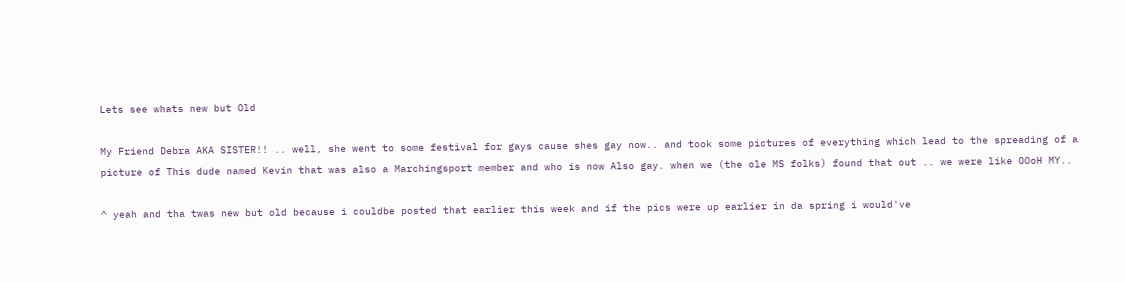Lets see whats new but Old

My Friend Debra AKA SISTER!! .. well, she went to some festival for gays cause shes gay now.. and took some pictures of everything which lead to the spreading of a picture of This dude named Kevin that was also a Marchingsport member and who is now Also gay. when we (the ole MS folks) found that out .. we were like OOoH MY..

^ yeah and tha twas new but old because i couldbe posted that earlier this week and if the pics were up earlier in da spring i would've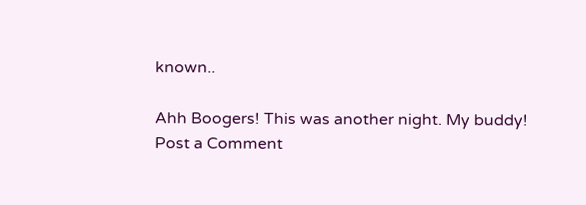known..

Ahh Boogers! This was another night. My buddy!
Post a Comment